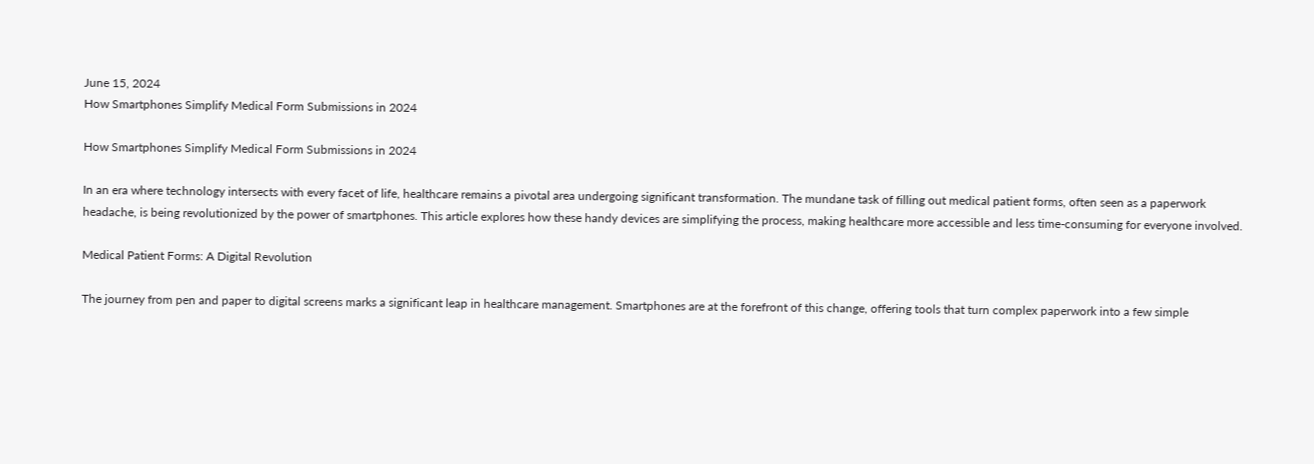June 15, 2024
How Smartphones Simplify Medical Form Submissions in 2024

How Smartphones Simplify Medical Form Submissions in 2024

In an era where technology intersects with every facet of life, healthcare remains a pivotal area undergoing significant transformation. The mundane task of filling out medical patient forms, often seen as a paperwork headache, is being revolutionized by the power of smartphones. This article explores how these handy devices are simplifying the process, making healthcare more accessible and less time-consuming for everyone involved.

Medical Patient Forms: A Digital Revolution

The journey from pen and paper to digital screens marks a significant leap in healthcare management. Smartphones are at the forefront of this change, offering tools that turn complex paperwork into a few simple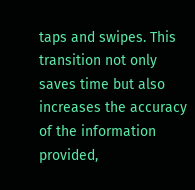taps and swipes. This transition not only saves time but also increases the accuracy of the information provided,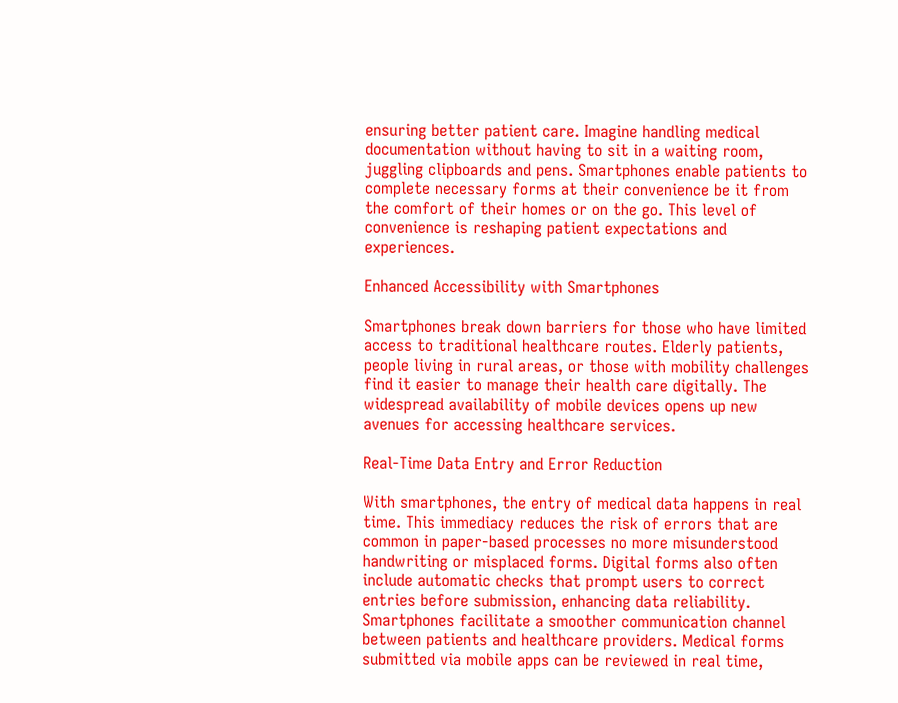ensuring better patient care. Imagine handling medical documentation without having to sit in a waiting room, juggling clipboards and pens. Smartphones enable patients to complete necessary forms at their convenience be it from the comfort of their homes or on the go. This level of convenience is reshaping patient expectations and experiences.

Enhanced Accessibility with Smartphones

Smartphones break down barriers for those who have limited access to traditional healthcare routes. Elderly patients, people living in rural areas, or those with mobility challenges find it easier to manage their health care digitally. The widespread availability of mobile devices opens up new avenues for accessing healthcare services.

Real-Time Data Entry and Error Reduction

With smartphones, the entry of medical data happens in real time. This immediacy reduces the risk of errors that are common in paper-based processes no more misunderstood handwriting or misplaced forms. Digital forms also often include automatic checks that prompt users to correct entries before submission, enhancing data reliability. Smartphones facilitate a smoother communication channel between patients and healthcare providers. Medical forms submitted via mobile apps can be reviewed in real time,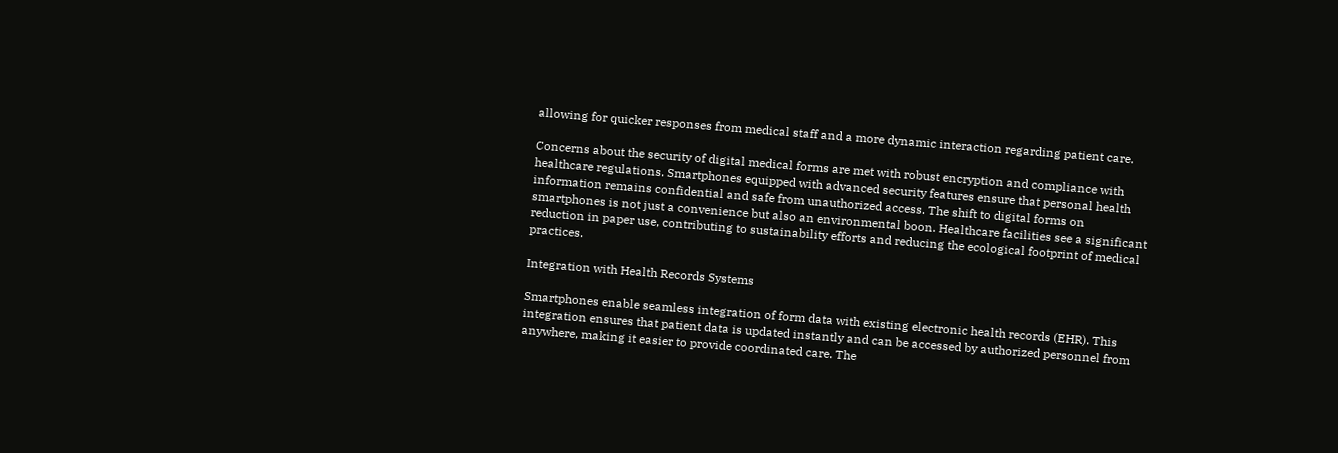allowing for quicker responses from medical staff and a more dynamic interaction regarding patient care.

Concerns about the security of digital medical forms are met with robust encryption and compliance with healthcare regulations. Smartphones equipped with advanced security features ensure that personal health information remains confidential and safe from unauthorized access. The shift to digital forms on smartphones is not just a convenience but also an environmental boon. Healthcare facilities see a significant reduction in paper use, contributing to sustainability efforts and reducing the ecological footprint of medical practices.

Integration with Health Records Systems

Smartphones enable seamless integration of form data with existing electronic health records (EHR). This integration ensures that patient data is updated instantly and can be accessed by authorized personnel from anywhere, making it easier to provide coordinated care. The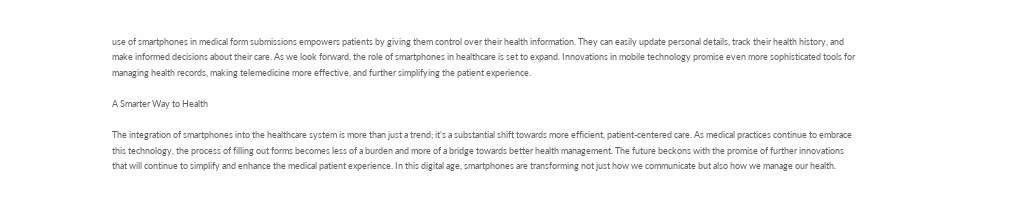use of smartphones in medical form submissions empowers patients by giving them control over their health information. They can easily update personal details, track their health history, and make informed decisions about their care. As we look forward, the role of smartphones in healthcare is set to expand. Innovations in mobile technology promise even more sophisticated tools for managing health records, making telemedicine more effective, and further simplifying the patient experience.

A Smarter Way to Health

The integration of smartphones into the healthcare system is more than just a trend; it’s a substantial shift towards more efficient, patient-centered care. As medical practices continue to embrace this technology, the process of filling out forms becomes less of a burden and more of a bridge towards better health management. The future beckons with the promise of further innovations that will continue to simplify and enhance the medical patient experience. In this digital age, smartphones are transforming not just how we communicate but also how we manage our health.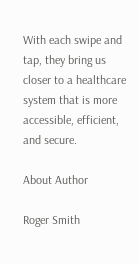With each swipe and tap, they bring us closer to a healthcare system that is more accessible, efficient, and secure.

About Author

Roger Smith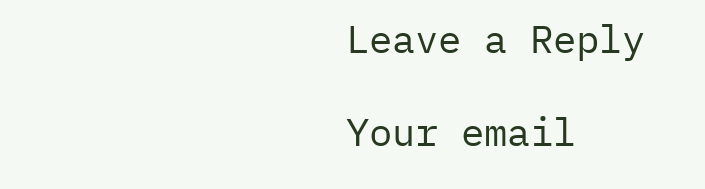Leave a Reply

Your email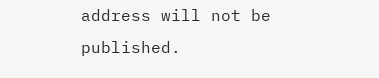address will not be published.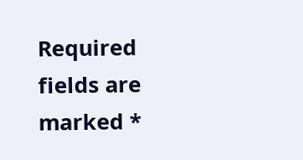Required fields are marked *